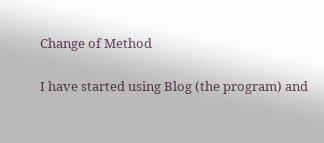Change of Method

I have started using Blog (the program) and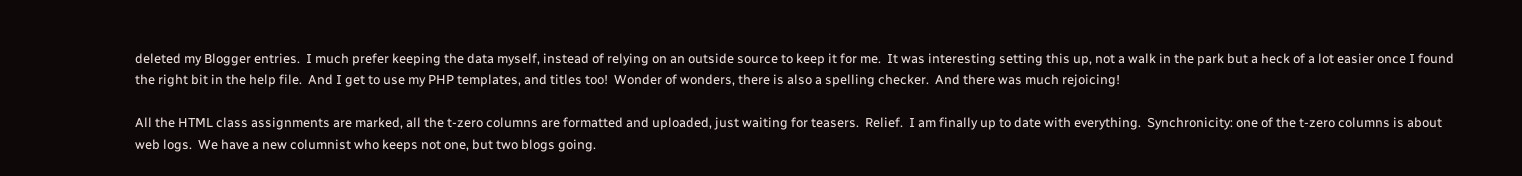deleted my Blogger entries.  I much prefer keeping the data myself, instead of relying on an outside source to keep it for me.  It was interesting setting this up, not a walk in the park but a heck of a lot easier once I found the right bit in the help file.  And I get to use my PHP templates, and titles too!  Wonder of wonders, there is also a spelling checker.  And there was much rejoicing!

All the HTML class assignments are marked, all the t-zero columns are formatted and uploaded, just waiting for teasers.  Relief.  I am finally up to date with everything.  Synchronicity: one of the t-zero columns is about web logs.  We have a new columnist who keeps not one, but two blogs going.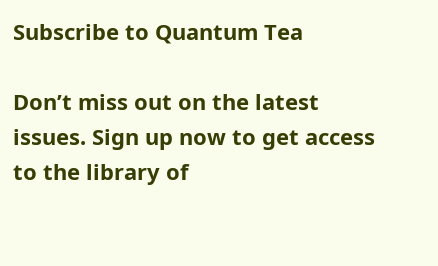Subscribe to Quantum Tea

Don’t miss out on the latest issues. Sign up now to get access to the library of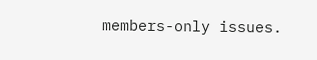members-only issues.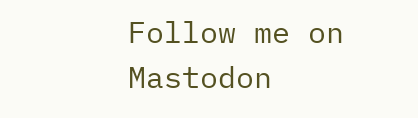Follow me on Mastodon